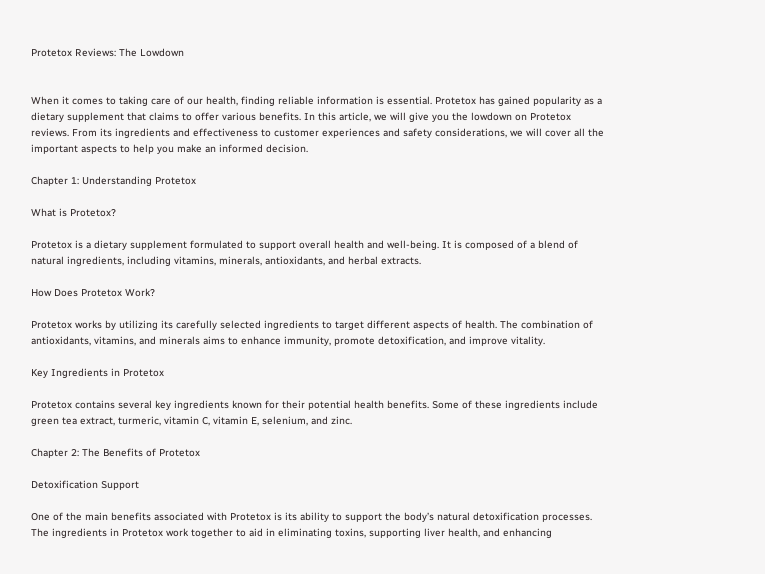Protetox Reviews: The Lowdown


When it comes to taking care of our health, finding reliable information is essential. Protetox has gained popularity as a dietary supplement that claims to offer various benefits. In this article, we will give you the lowdown on Protetox reviews. From its ingredients and effectiveness to customer experiences and safety considerations, we will cover all the important aspects to help you make an informed decision.

Chapter 1: Understanding Protetox

What is Protetox?

Protetox is a dietary supplement formulated to support overall health and well-being. It is composed of a blend of natural ingredients, including vitamins, minerals, antioxidants, and herbal extracts.

How Does Protetox Work?

Protetox works by utilizing its carefully selected ingredients to target different aspects of health. The combination of antioxidants, vitamins, and minerals aims to enhance immunity, promote detoxification, and improve vitality.

Key Ingredients in Protetox

Protetox contains several key ingredients known for their potential health benefits. Some of these ingredients include green tea extract, turmeric, vitamin C, vitamin E, selenium, and zinc.

Chapter 2: The Benefits of Protetox

Detoxification Support

One of the main benefits associated with Protetox is its ability to support the body’s natural detoxification processes. The ingredients in Protetox work together to aid in eliminating toxins, supporting liver health, and enhancing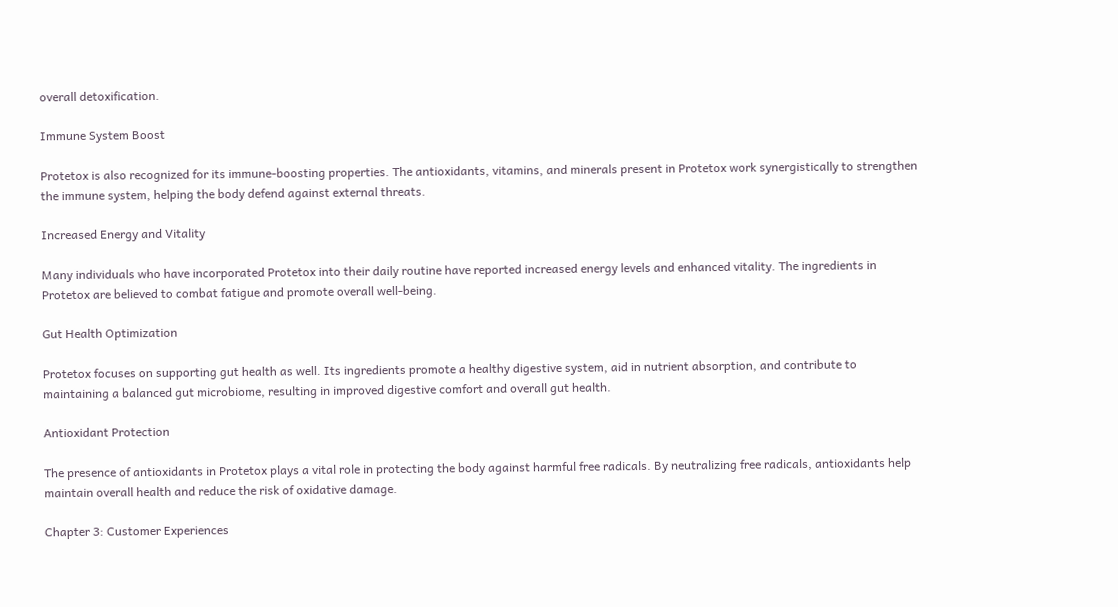overall detoxification.

Immune System Boost

Protetox is also recognized for its immune-boosting properties. The antioxidants, vitamins, and minerals present in Protetox work synergistically to strengthen the immune system, helping the body defend against external threats.

Increased Energy and Vitality

Many individuals who have incorporated Protetox into their daily routine have reported increased energy levels and enhanced vitality. The ingredients in Protetox are believed to combat fatigue and promote overall well-being.

Gut Health Optimization

Protetox focuses on supporting gut health as well. Its ingredients promote a healthy digestive system, aid in nutrient absorption, and contribute to maintaining a balanced gut microbiome, resulting in improved digestive comfort and overall gut health.

Antioxidant Protection

The presence of antioxidants in Protetox plays a vital role in protecting the body against harmful free radicals. By neutralizing free radicals, antioxidants help maintain overall health and reduce the risk of oxidative damage.

Chapter 3: Customer Experiences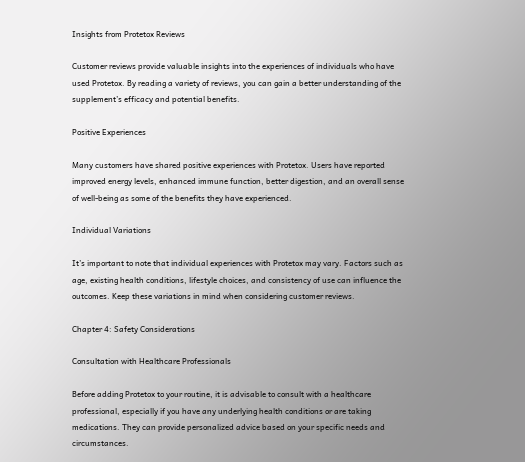Insights from Protetox Reviews

Customer reviews provide valuable insights into the experiences of individuals who have used Protetox. By reading a variety of reviews, you can gain a better understanding of the supplement’s efficacy and potential benefits.

Positive Experiences

Many customers have shared positive experiences with Protetox. Users have reported improved energy levels, enhanced immune function, better digestion, and an overall sense of well-being as some of the benefits they have experienced.

Individual Variations

It’s important to note that individual experiences with Protetox may vary. Factors such as age, existing health conditions, lifestyle choices, and consistency of use can influence the outcomes. Keep these variations in mind when considering customer reviews.

Chapter 4: Safety Considerations

Consultation with Healthcare Professionals

Before adding Protetox to your routine, it is advisable to consult with a healthcare professional, especially if you have any underlying health conditions or are taking medications. They can provide personalized advice based on your specific needs and circumstances.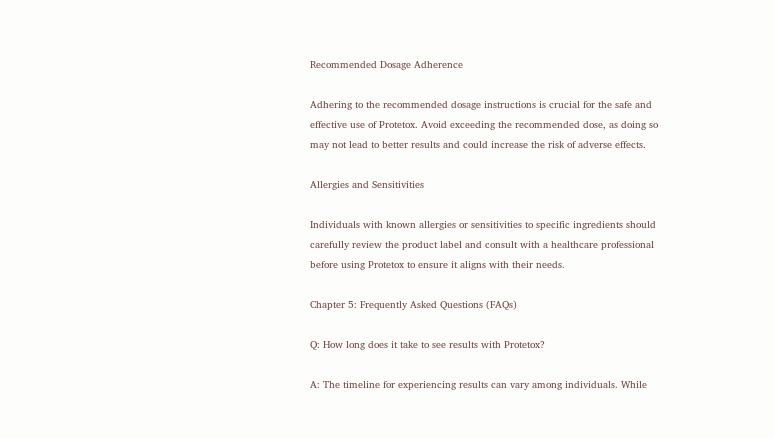Recommended Dosage Adherence

Adhering to the recommended dosage instructions is crucial for the safe and effective use of Protetox. Avoid exceeding the recommended dose, as doing so may not lead to better results and could increase the risk of adverse effects.

Allergies and Sensitivities

Individuals with known allergies or sensitivities to specific ingredients should carefully review the product label and consult with a healthcare professional before using Protetox to ensure it aligns with their needs.

Chapter 5: Frequently Asked Questions (FAQs)

Q: How long does it take to see results with Protetox?

A: The timeline for experiencing results can vary among individuals. While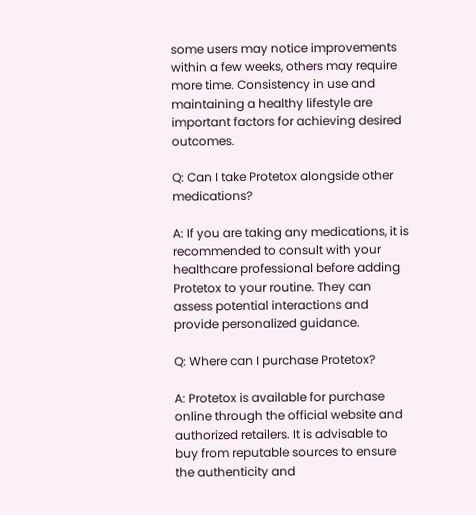some users may notice improvements within a few weeks, others may require more time. Consistency in use and maintaining a healthy lifestyle are important factors for achieving desired outcomes.

Q: Can I take Protetox alongside other medications?

A: If you are taking any medications, it is recommended to consult with your healthcare professional before adding Protetox to your routine. They can assess potential interactions and provide personalized guidance.

Q: Where can I purchase Protetox?

A: Protetox is available for purchase online through the official website and authorized retailers. It is advisable to buy from reputable sources to ensure the authenticity and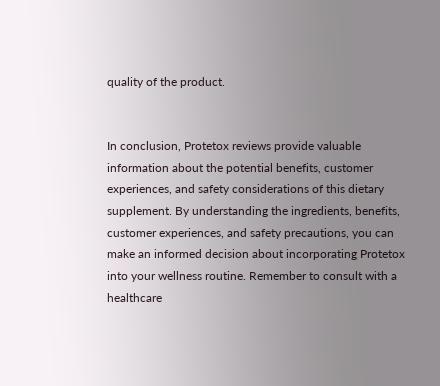quality of the product.


In conclusion, Protetox reviews provide valuable information about the potential benefits, customer experiences, and safety considerations of this dietary supplement. By understanding the ingredients, benefits, customer experiences, and safety precautions, you can make an informed decision about incorporating Protetox into your wellness routine. Remember to consult with a healthcare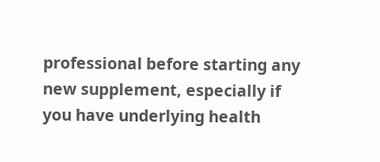professional before starting any new supplement, especially if you have underlying health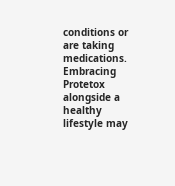conditions or are taking medications. Embracing Protetox alongside a healthy lifestyle may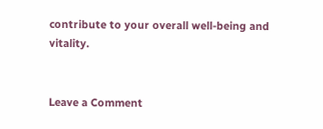contribute to your overall well-being and vitality.


Leave a Comment